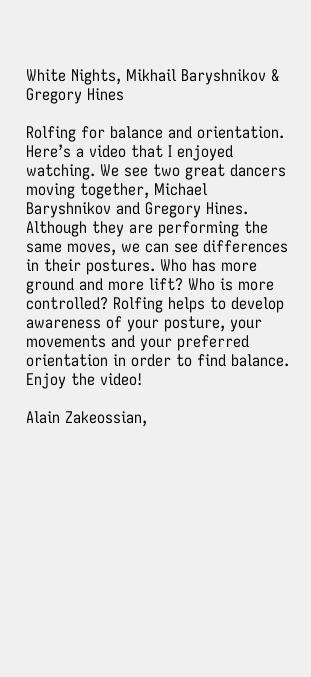White Nights, Mikhail Baryshnikov & Gregory Hines

Rolfing for balance and orientation. Here’s a video that I enjoyed watching. We see two great dancers moving together, Michael Baryshnikov and Gregory Hines. Although they are performing the same moves, we can see differences in their postures. Who has more ground and more lift? Who is more controlled? Rolfing helps to develop awareness of your posture, your movements and your preferred orientation in order to find balance. Enjoy the video!

Alain Zakeossian,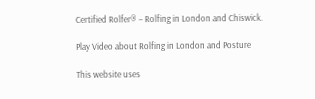Certified Rolfer® – Rolfing in London and Chiswick.

Play Video about Rolfing in London and Posture

This website uses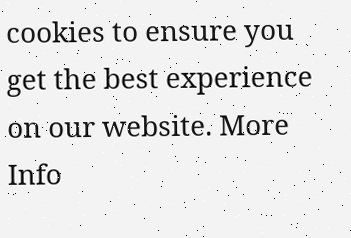cookies to ensure you get the best experience on our website. More Info